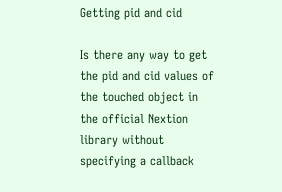Getting pid and cid

Is there any way to get the pid and cid values of the touched object in the official Nextion library without specifying a callback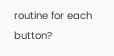routine for each button?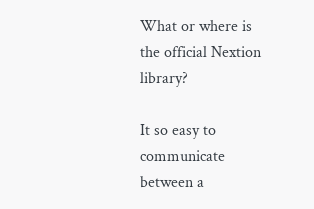What or where is the official Nextion library?

It so easy to communicate between a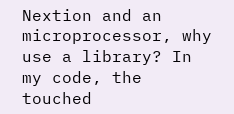Nextion and an microprocessor, why use a library? In my code, the touched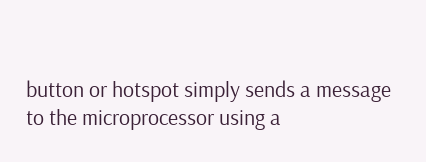button or hotspot simply sends a message to the microprocessor using a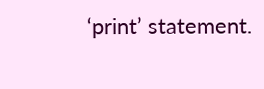‘print’ statement.